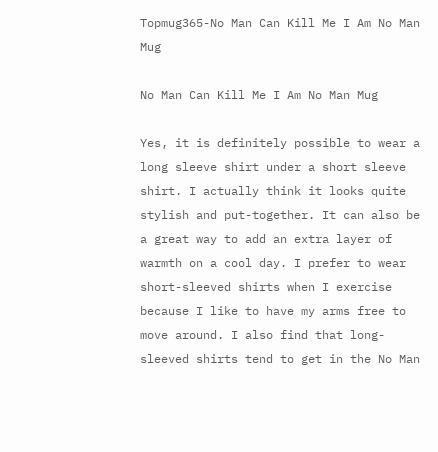Topmug365-No Man Can Kill Me I Am No Man Mug

No Man Can Kill Me I Am No Man Mug

Yes, it is definitely possible to wear a long sleeve shirt under a short sleeve shirt. I actually think it looks quite stylish and put-together. It can also be a great way to add an extra layer of warmth on a cool day. I prefer to wear short-sleeved shirts when I exercise because I like to have my arms free to move around. I also find that long-sleeved shirts tend to get in the No Man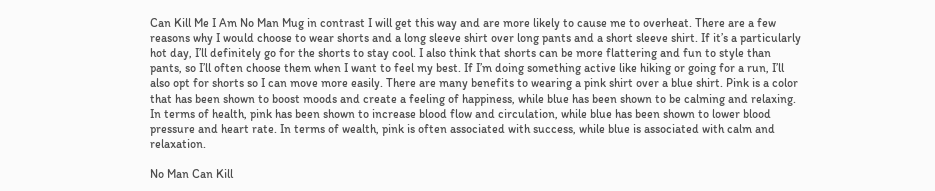Can Kill Me I Am No Man Mug in contrast I will get this way and are more likely to cause me to overheat. There are a few reasons why I would choose to wear shorts and a long sleeve shirt over long pants and a short sleeve shirt. If it’s a particularly hot day, I’ll definitely go for the shorts to stay cool. I also think that shorts can be more flattering and fun to style than pants, so I’ll often choose them when I want to feel my best. If I’m doing something active like hiking or going for a run, I’ll also opt for shorts so I can move more easily. There are many benefits to wearing a pink shirt over a blue shirt. Pink is a color that has been shown to boost moods and create a feeling of happiness, while blue has been shown to be calming and relaxing. In terms of health, pink has been shown to increase blood flow and circulation, while blue has been shown to lower blood pressure and heart rate. In terms of wealth, pink is often associated with success, while blue is associated with calm and relaxation.

No Man Can Kill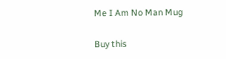Me I Am No Man Mug

Buy this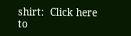shirt:  Click here to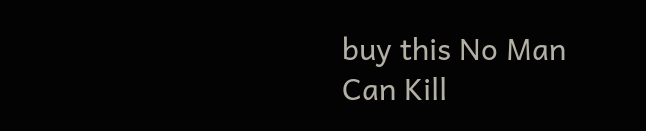buy this No Man Can Kill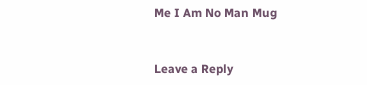Me I Am No Man Mug


Leave a Reply